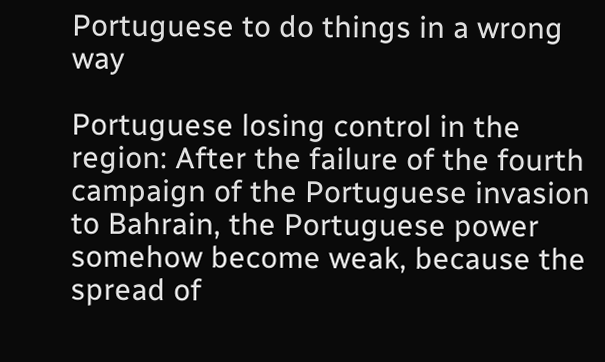Portuguese to do things in a wrong way

Portuguese losing control in the region: After the failure of the fourth campaign of the Portuguese invasion to Bahrain, the Portuguese power somehow become weak, because the spread of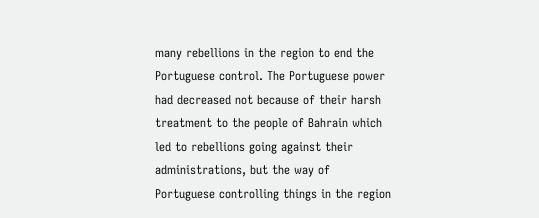many rebellions in the region to end the Portuguese control. The Portuguese power had decreased not because of their harsh treatment to the people of Bahrain which led to rebellions going against their administrations, but the way of Portuguese controlling things in the region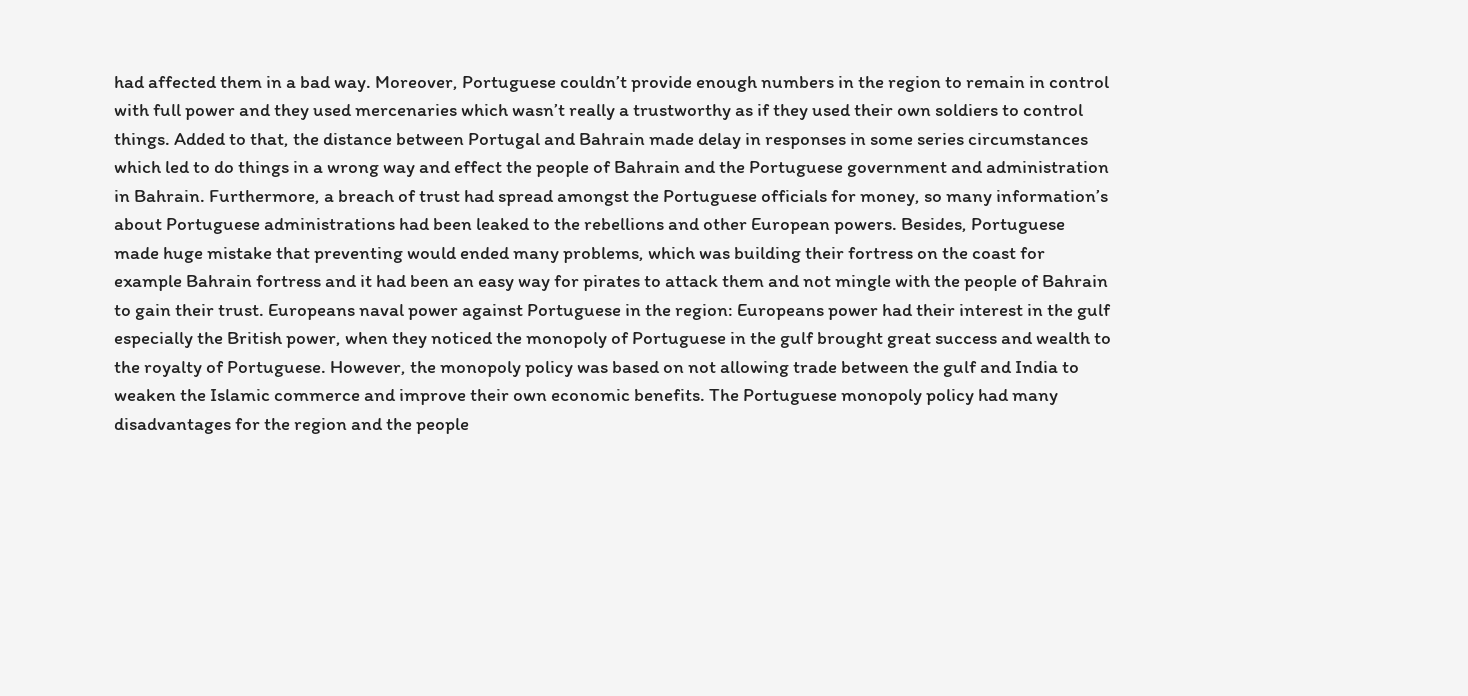had affected them in a bad way. Moreover, Portuguese couldn’t provide enough numbers in the region to remain in control with full power and they used mercenaries which wasn’t really a trustworthy as if they used their own soldiers to control things. Added to that, the distance between Portugal and Bahrain made delay in responses in some series circumstances which led to do things in a wrong way and effect the people of Bahrain and the Portuguese government and administration in Bahrain. Furthermore, a breach of trust had spread amongst the Portuguese officials for money, so many information’s about Portuguese administrations had been leaked to the rebellions and other European powers. Besides, Portuguese made huge mistake that preventing would ended many problems, which was building their fortress on the coast for example Bahrain fortress and it had been an easy way for pirates to attack them and not mingle with the people of Bahrain to gain their trust. Europeans naval power against Portuguese in the region: Europeans power had their interest in the gulf especially the British power, when they noticed the monopoly of Portuguese in the gulf brought great success and wealth to the royalty of Portuguese. However, the monopoly policy was based on not allowing trade between the gulf and India to weaken the Islamic commerce and improve their own economic benefits. The Portuguese monopoly policy had many disadvantages for the region and the people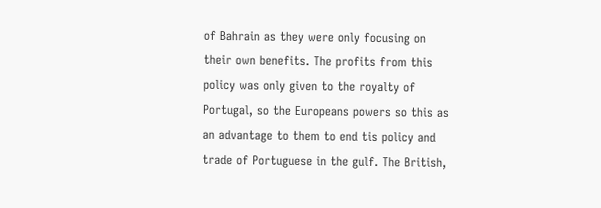of Bahrain as they were only focusing on their own benefits. The profits from this policy was only given to the royalty of Portugal, so the Europeans powers so this as an advantage to them to end tis policy and trade of Portuguese in the gulf. The British,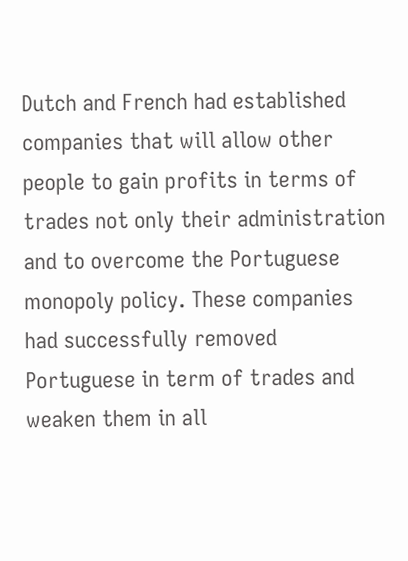Dutch and French had established companies that will allow other people to gain profits in terms of trades not only their administration and to overcome the Portuguese monopoly policy. These companies had successfully removed Portuguese in term of trades and weaken them in all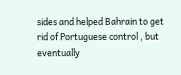sides and helped Bahrain to get rid of Portuguese control , but eventually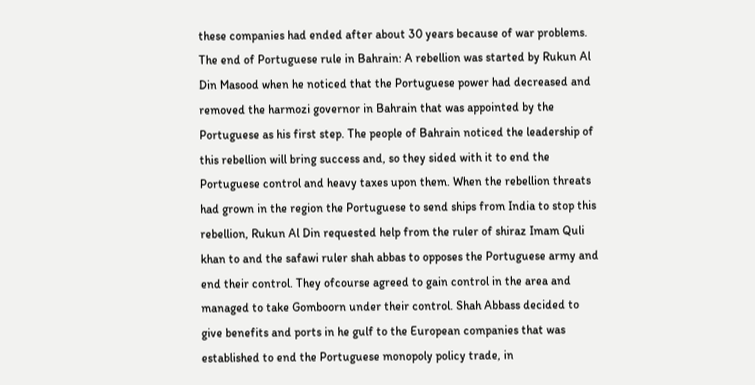these companies had ended after about 30 years because of war problems. The end of Portuguese rule in Bahrain: A rebellion was started by Rukun Al Din Masood when he noticed that the Portuguese power had decreased and removed the harmozi governor in Bahrain that was appointed by the Portuguese as his first step. The people of Bahrain noticed the leadership of this rebellion will bring success and, so they sided with it to end the Portuguese control and heavy taxes upon them. When the rebellion threats had grown in the region the Portuguese to send ships from India to stop this rebellion, Rukun Al Din requested help from the ruler of shiraz Imam Quli khan to and the safawi ruler shah abbas to opposes the Portuguese army and end their control. They ofcourse agreed to gain control in the area and managed to take Gomboorn under their control. Shah Abbass decided to give benefits and ports in he gulf to the European companies that was established to end the Portuguese monopoly policy trade, in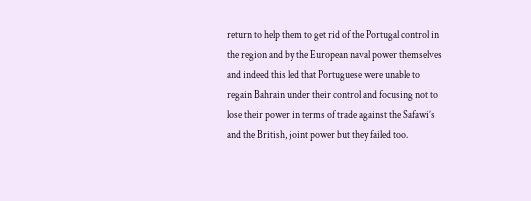return to help them to get rid of the Portugal control in the region and by the European naval power themselves and indeed this led that Portuguese were unable to regain Bahrain under their control and focusing not to lose their power in terms of trade against the Safawi’s and the British, joint power but they failed too.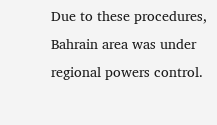Due to these procedures, Bahrain area was under regional powers control.